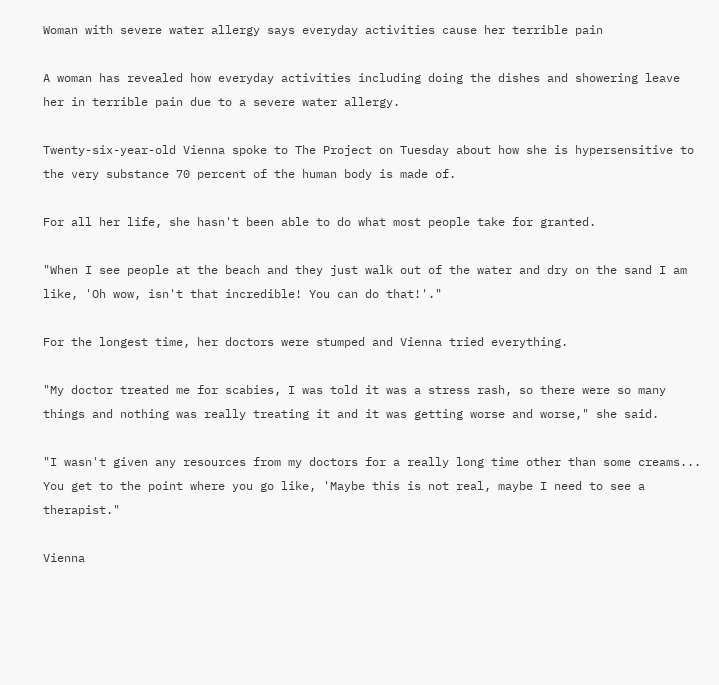Woman with severe water allergy says everyday activities cause her terrible pain

A woman has revealed how everyday activities including doing the dishes and showering leave her in terrible pain due to a severe water allergy.

Twenty-six-year-old Vienna spoke to The Project on Tuesday about how she is hypersensitive to the very substance 70 percent of the human body is made of.

For all her life, she hasn't been able to do what most people take for granted.

"When I see people at the beach and they just walk out of the water and dry on the sand I am like, 'Oh wow, isn't that incredible! You can do that!'."

For the longest time, her doctors were stumped and Vienna tried everything.

"My doctor treated me for scabies, I was told it was a stress rash, so there were so many things and nothing was really treating it and it was getting worse and worse," she said.

"I wasn't given any resources from my doctors for a really long time other than some creams... You get to the point where you go like, 'Maybe this is not real, maybe I need to see a therapist."

Vienna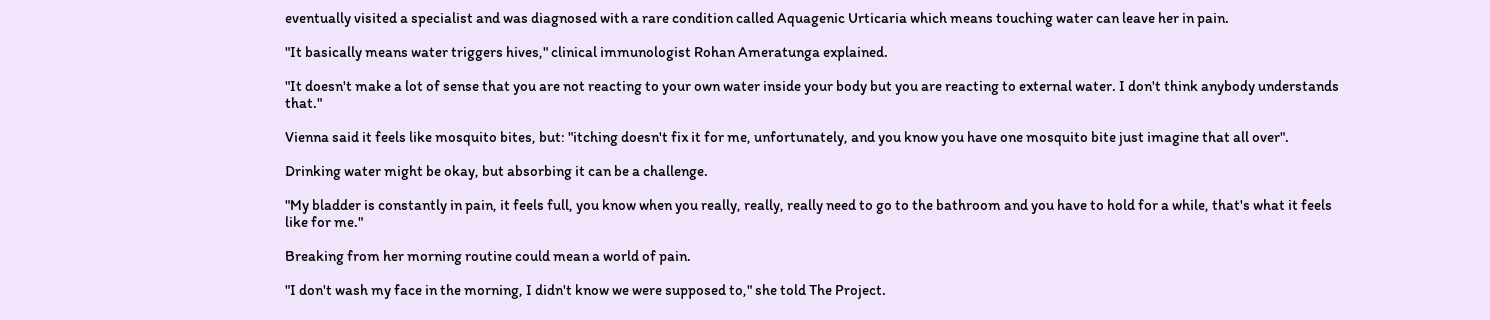eventually visited a specialist and was diagnosed with a rare condition called Aquagenic Urticaria which means touching water can leave her in pain.

"It basically means water triggers hives," clinical immunologist Rohan Ameratunga explained.

"It doesn't make a lot of sense that you are not reacting to your own water inside your body but you are reacting to external water. I don't think anybody understands that."

Vienna said it feels like mosquito bites, but: "itching doesn't fix it for me, unfortunately, and you know you have one mosquito bite just imagine that all over".

Drinking water might be okay, but absorbing it can be a challenge.

"My bladder is constantly in pain, it feels full, you know when you really, really, really need to go to the bathroom and you have to hold for a while, that's what it feels like for me."

Breaking from her morning routine could mean a world of pain.

"I don't wash my face in the morning, I didn't know we were supposed to," she told The Project.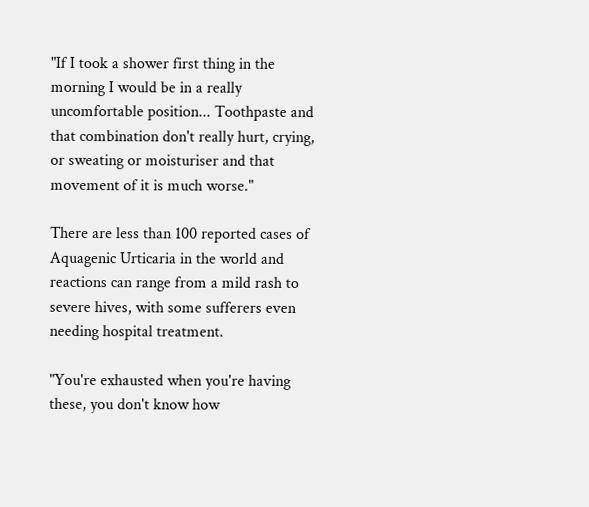"If I took a shower first thing in the morning I would be in a really uncomfortable position... Toothpaste and that combination don't really hurt, crying, or sweating or moisturiser and that movement of it is much worse."

There are less than 100 reported cases of Aquagenic Urticaria in the world and reactions can range from a mild rash to severe hives, with some sufferers even needing hospital treatment.

"You're exhausted when you're having these, you don't know how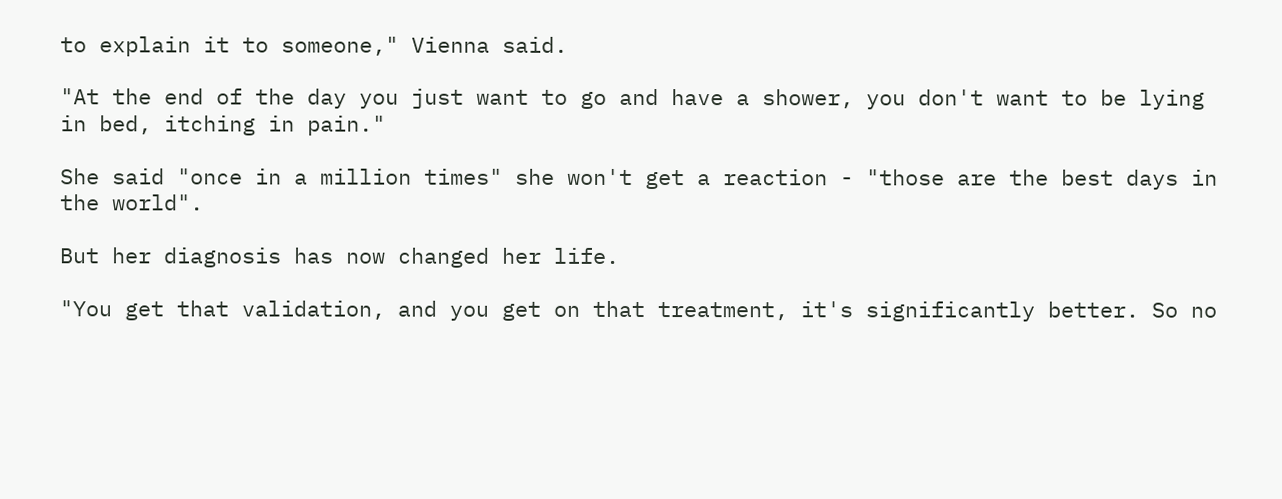to explain it to someone," Vienna said.

"At the end of the day you just want to go and have a shower, you don't want to be lying in bed, itching in pain."

She said "once in a million times" she won't get a reaction - "those are the best days in the world".

But her diagnosis has now changed her life.

"You get that validation, and you get on that treatment, it's significantly better. So no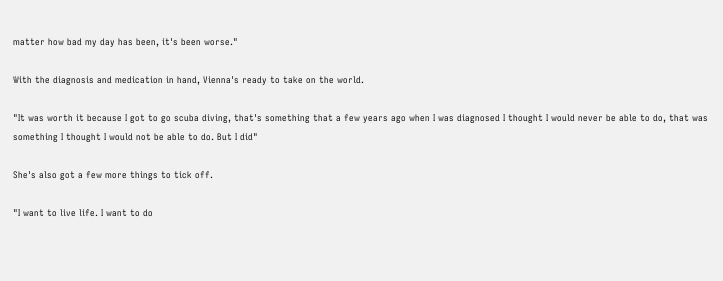matter how bad my day has been, it's been worse."

With the diagnosis and medication in hand, Vienna's ready to take on the world.

"It was worth it because I got to go scuba diving, that's something that a few years ago when I was diagnosed I thought I would never be able to do, that was something I thought I would not be able to do. But I did"

She's also got a few more things to tick off.

"I want to live life. I want to do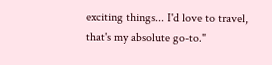exciting things... I'd love to travel, that's my absolute go-to."